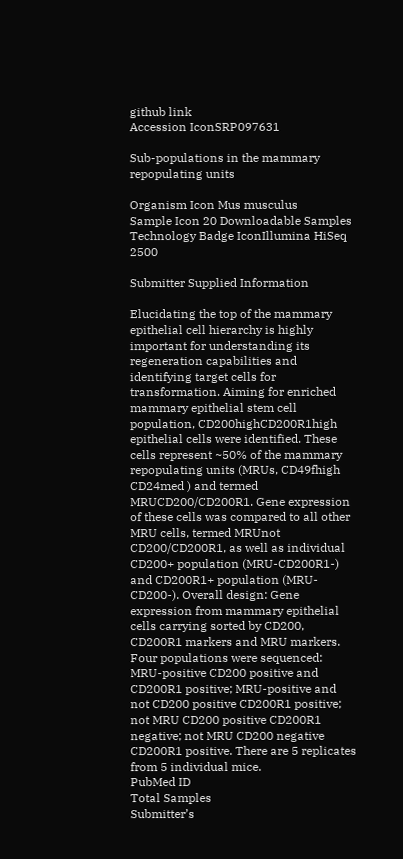github link
Accession IconSRP097631

Sub-populations in the mammary repopulating units

Organism Icon Mus musculus
Sample Icon 20 Downloadable Samples
Technology Badge IconIllumina HiSeq 2500

Submitter Supplied Information

Elucidating the top of the mammary epithelial cell hierarchy is highly important for understanding its regeneration capabilities and identifying target cells for transformation. Aiming for enriched mammary epithelial stem cell population, CD200highCD200R1high epithelial cells were identified. These cells represent ~50% of the mammary repopulating units (MRUs, CD49fhigh CD24med ) and termed MRUCD200/CD200R1. Gene expression of these cells was compared to all other MRU cells, termed MRUnot CD200/CD200R1, as well as individual CD200+ population (MRU-CD200R1-) and CD200R1+ population (MRU-CD200-). Overall design: Gene expression from mammary epithelial cells carrying sorted by CD200, CD200R1 markers and MRU markers. Four populations were sequenced: MRU-positive CD200 positive and CD200R1 positive; MRU-positive and not CD200 positive CD200R1 positive; not MRU CD200 positive CD200R1 negative; not MRU CD200 negative CD200R1 positive. There are 5 replicates from 5 individual mice.
PubMed ID
Total Samples
Submitter’s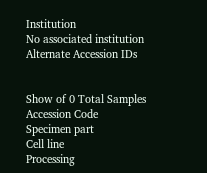Institution
No associated institution
Alternate Accession IDs


Show of 0 Total Samples
Accession Code
Specimen part
Cell line
Processing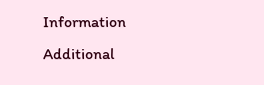Information
Additional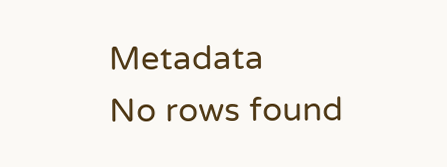Metadata
No rows found